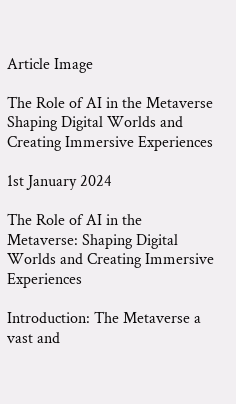Article Image

The Role of AI in the Metaverse Shaping Digital Worlds and Creating Immersive Experiences

1st January 2024

The Role of AI in the Metaverse: Shaping Digital Worlds and Creating Immersive Experiences

Introduction: The Metaverse a vast and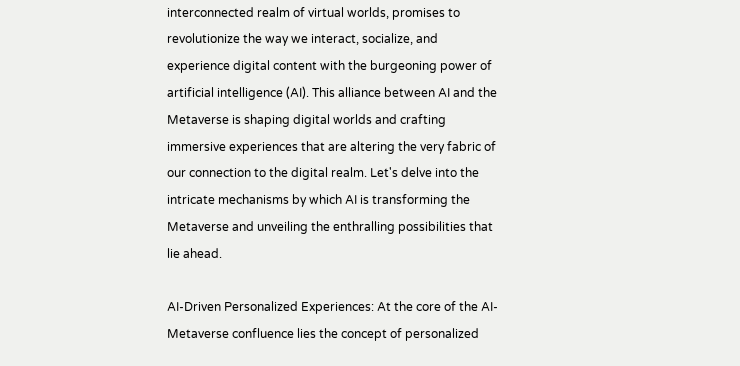interconnected realm of virtual worlds, promises to revolutionize the way we interact, socialize, and experience digital content with the burgeoning power of artificial intelligence (AI). This alliance between AI and the Metaverse is shaping digital worlds and crafting immersive experiences that are altering the very fabric of our connection to the digital realm. Let's delve into the intricate mechanisms by which AI is transforming the Metaverse and unveiling the enthralling possibilities that lie ahead.

AI-Driven Personalized Experiences: At the core of the AI-Metaverse confluence lies the concept of personalized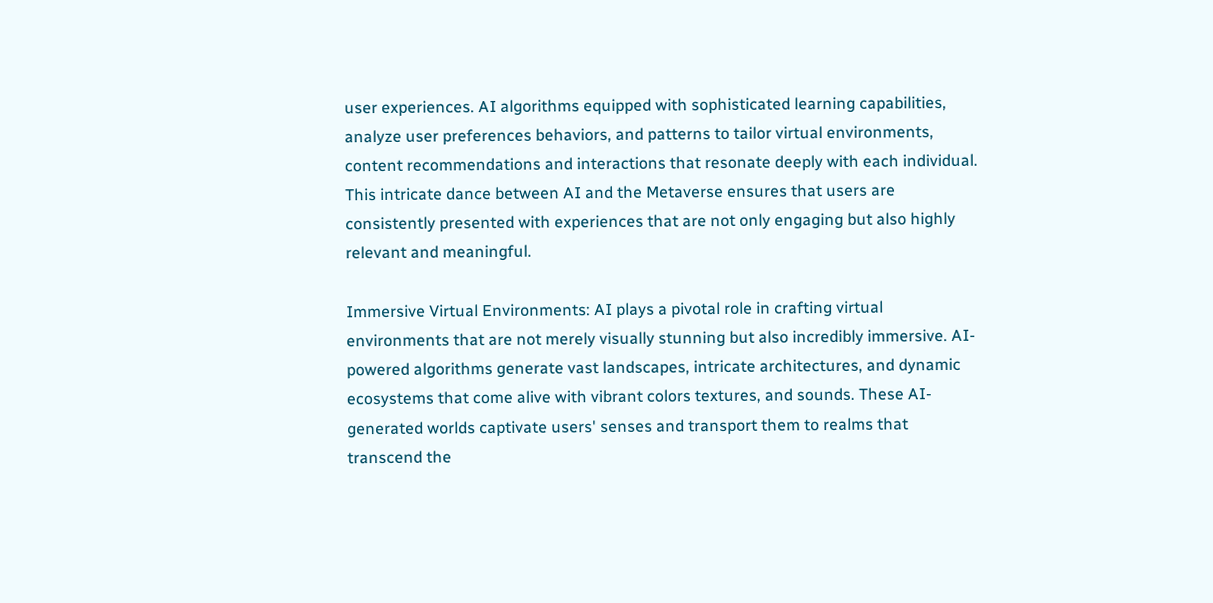user experiences. AI algorithms equipped with sophisticated learning capabilities, analyze user preferences behaviors, and patterns to tailor virtual environments, content recommendations and interactions that resonate deeply with each individual. This intricate dance between AI and the Metaverse ensures that users are consistently presented with experiences that are not only engaging but also highly relevant and meaningful.

Immersive Virtual Environments: AI plays a pivotal role in crafting virtual environments that are not merely visually stunning but also incredibly immersive. AI-powered algorithms generate vast landscapes, intricate architectures, and dynamic ecosystems that come alive with vibrant colors textures, and sounds. These AI-generated worlds captivate users' senses and transport them to realms that transcend the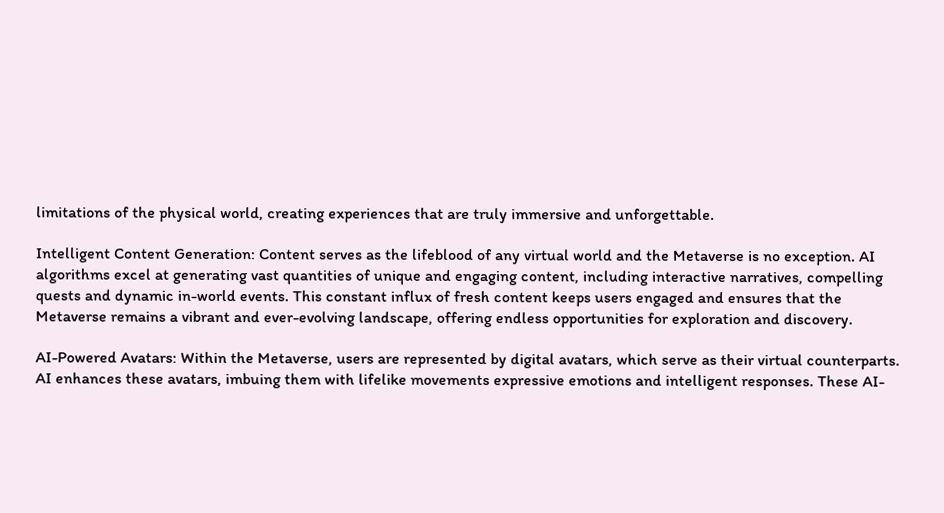limitations of the physical world, creating experiences that are truly immersive and unforgettable.

Intelligent Content Generation: Content serves as the lifeblood of any virtual world and the Metaverse is no exception. AI algorithms excel at generating vast quantities of unique and engaging content, including interactive narratives, compelling quests and dynamic in-world events. This constant influx of fresh content keeps users engaged and ensures that the Metaverse remains a vibrant and ever-evolving landscape, offering endless opportunities for exploration and discovery.

AI-Powered Avatars: Within the Metaverse, users are represented by digital avatars, which serve as their virtual counterparts. AI enhances these avatars, imbuing them with lifelike movements expressive emotions and intelligent responses. These AI-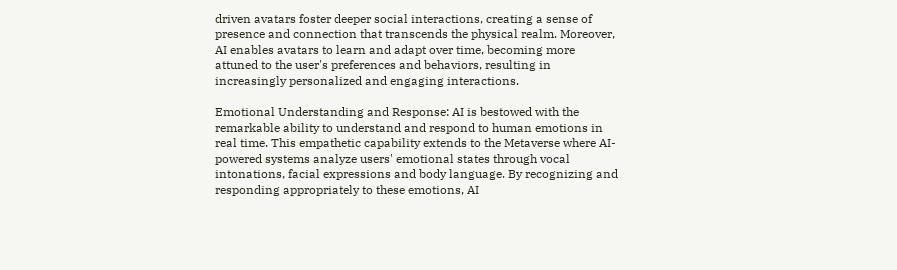driven avatars foster deeper social interactions, creating a sense of presence and connection that transcends the physical realm. Moreover, AI enables avatars to learn and adapt over time, becoming more attuned to the user's preferences and behaviors, resulting in increasingly personalized and engaging interactions.

Emotional Understanding and Response: AI is bestowed with the remarkable ability to understand and respond to human emotions in real time. This empathetic capability extends to the Metaverse where AI-powered systems analyze users' emotional states through vocal intonations, facial expressions and body language. By recognizing and responding appropriately to these emotions, AI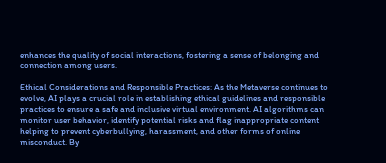enhances the quality of social interactions, fostering a sense of belonging and connection among users.

Ethical Considerations and Responsible Practices: As the Metaverse continues to evolve, AI plays a crucial role in establishing ethical guidelines and responsible practices to ensure a safe and inclusive virtual environment. AI algorithms can monitor user behavior, identify potential risks and flag inappropriate content helping to prevent cyberbullying, harassment, and other forms of online misconduct. By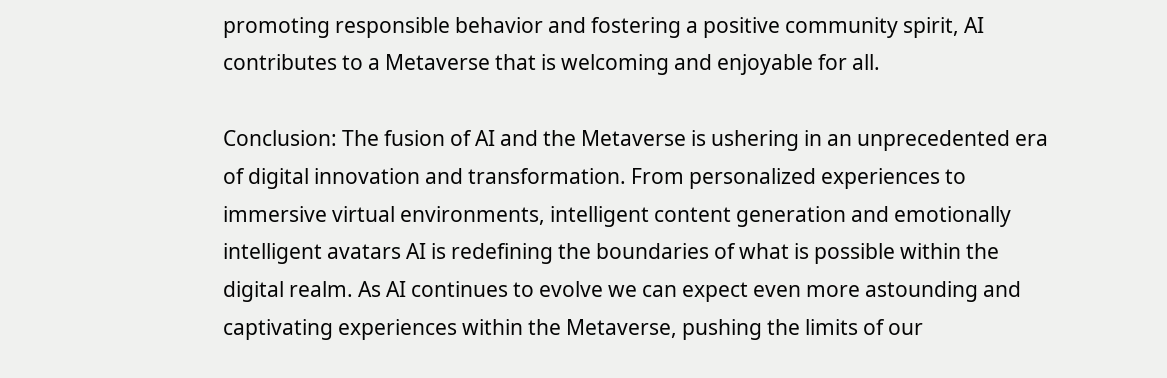promoting responsible behavior and fostering a positive community spirit, AI contributes to a Metaverse that is welcoming and enjoyable for all.

Conclusion: The fusion of AI and the Metaverse is ushering in an unprecedented era of digital innovation and transformation. From personalized experiences to immersive virtual environments, intelligent content generation and emotionally intelligent avatars AI is redefining the boundaries of what is possible within the digital realm. As AI continues to evolve we can expect even more astounding and captivating experiences within the Metaverse, pushing the limits of our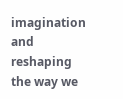imagination and reshaping the way we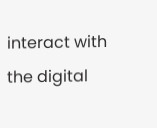interact with the digital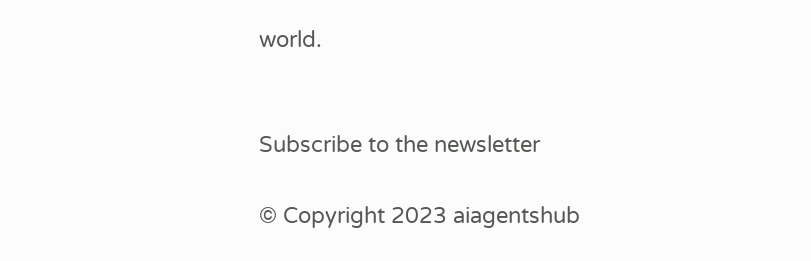world.


Subscribe to the newsletter

© Copyright 2023 aiagentshub